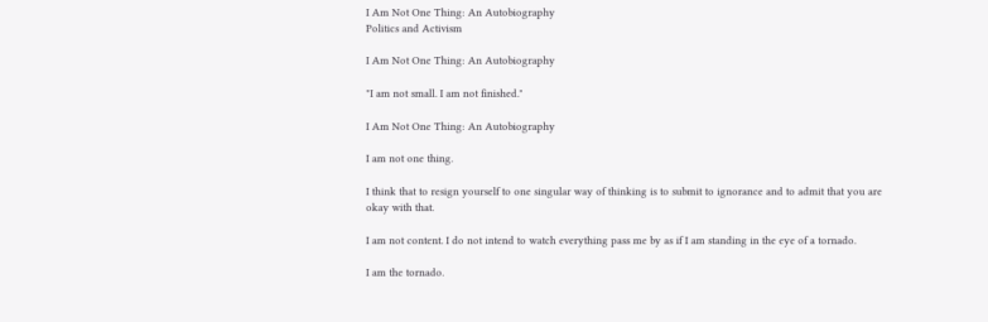I Am Not One Thing: An Autobiography
Politics and Activism

I Am Not One Thing: An Autobiography

"I am not small. I am not finished."

I Am Not One Thing: An Autobiography

I am not one thing.

I think that to resign yourself to one singular way of thinking is to submit to ignorance and to admit that you are okay with that.

I am not content. I do not intend to watch everything pass me by as if I am standing in the eye of a tornado.

I am the tornado.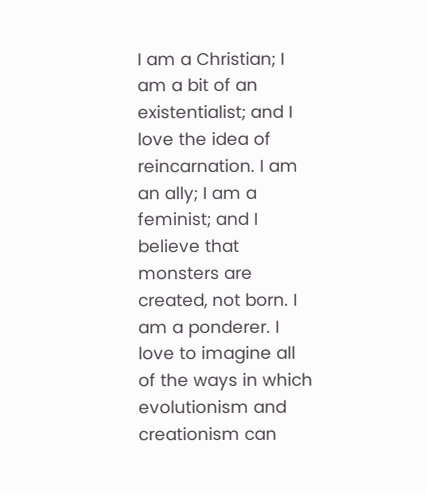I am a Christian; I am a bit of an existentialist; and I love the idea of reincarnation. I am an ally; I am a feminist; and I believe that monsters are created, not born. I am a ponderer. I love to imagine all of the ways in which evolutionism and creationism can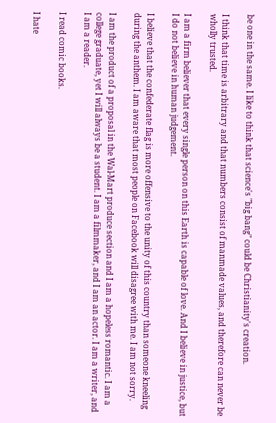be one in the same. I like to think that science's "big bang" could be Christianity's creation.

I think that time is arbitrary and that numbers consist of manmade values, and therefore can never be wholly trusted.

I am a firm believer that every single person on this Earth is capable of love. And I believe in justice, but I do not believe in human judgement.

I believe that the confederate flag is more offensive to the unity of this country than someone kneeling during the anthem. I am aware that most people on Facebook will disagree with me. I am not sorry.

I am the product of a proposal in the Wal-Mart produce section and I am a hopeless romantic. I am a college graduate, yet I will always be a student. I am a filmmaker, and I am an actor. I am a writer, and I am a reader.

I read comic books.

I hate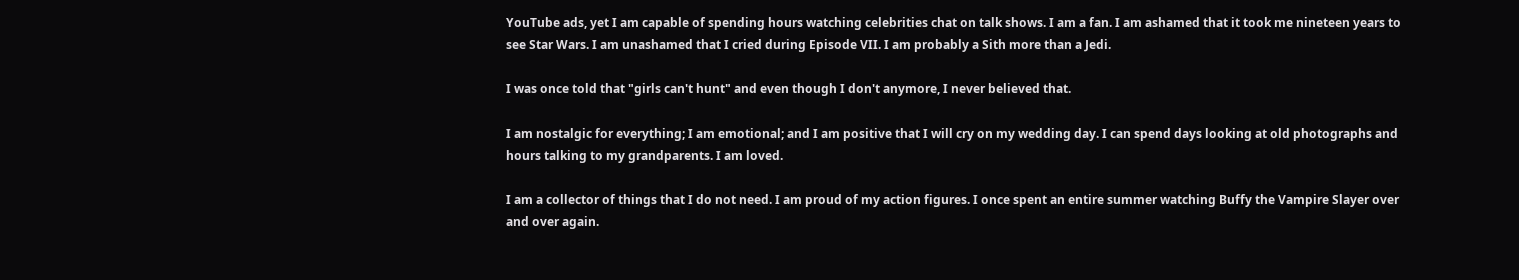YouTube ads, yet I am capable of spending hours watching celebrities chat on talk shows. I am a fan. I am ashamed that it took me nineteen years to see Star Wars. I am unashamed that I cried during Episode VII. I am probably a Sith more than a Jedi.

I was once told that "girls can't hunt" and even though I don't anymore, I never believed that.

I am nostalgic for everything; I am emotional; and I am positive that I will cry on my wedding day. I can spend days looking at old photographs and hours talking to my grandparents. I am loved.

I am a collector of things that I do not need. I am proud of my action figures. I once spent an entire summer watching Buffy the Vampire Slayer over and over again.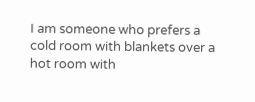I am someone who prefers a cold room with blankets over a hot room with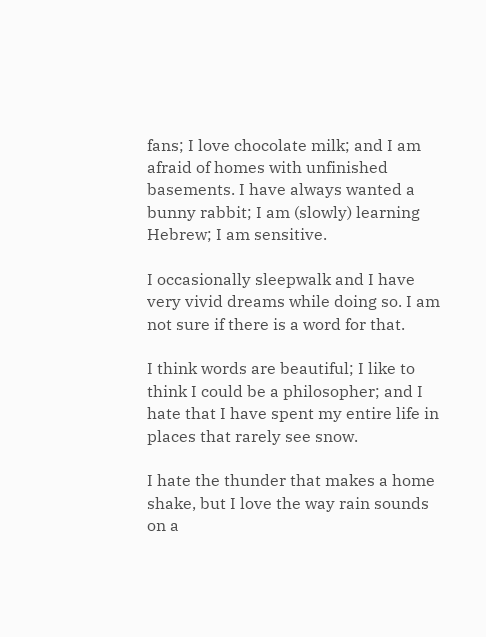fans; I love chocolate milk; and I am afraid of homes with unfinished basements. I have always wanted a bunny rabbit; I am (slowly) learning Hebrew; I am sensitive.

I occasionally sleepwalk and I have very vivid dreams while doing so. I am not sure if there is a word for that.

I think words are beautiful; I like to think I could be a philosopher; and I hate that I have spent my entire life in places that rarely see snow.

I hate the thunder that makes a home shake, but I love the way rain sounds on a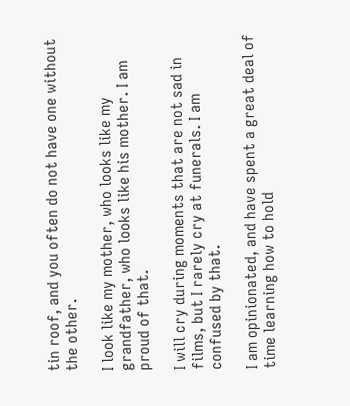tin roof, and you often do not have one without the other.

I look like my mother, who looks like my grandfather, who looks like his mother. I am proud of that.

I will cry during moments that are not sad in films, but I rarely cry at funerals. I am confused by that.

I am opinionated, and have spent a great deal of time learning how to hold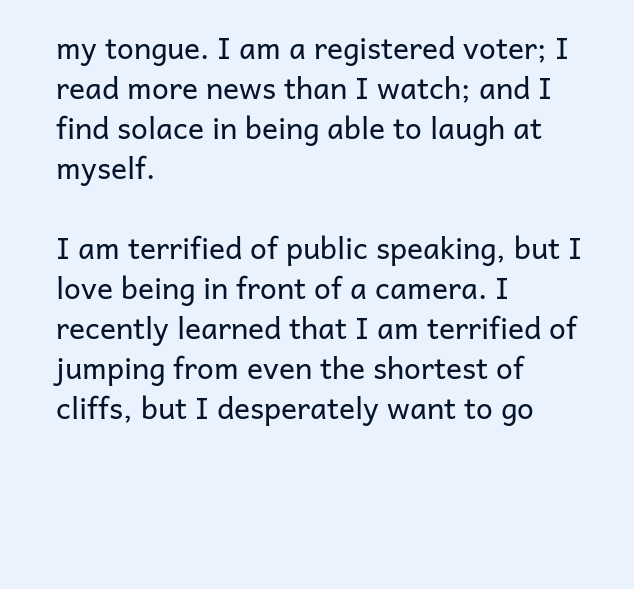my tongue. I am a registered voter; I read more news than I watch; and I find solace in being able to laugh at myself.

I am terrified of public speaking, but I love being in front of a camera. I recently learned that I am terrified of jumping from even the shortest of cliffs, but I desperately want to go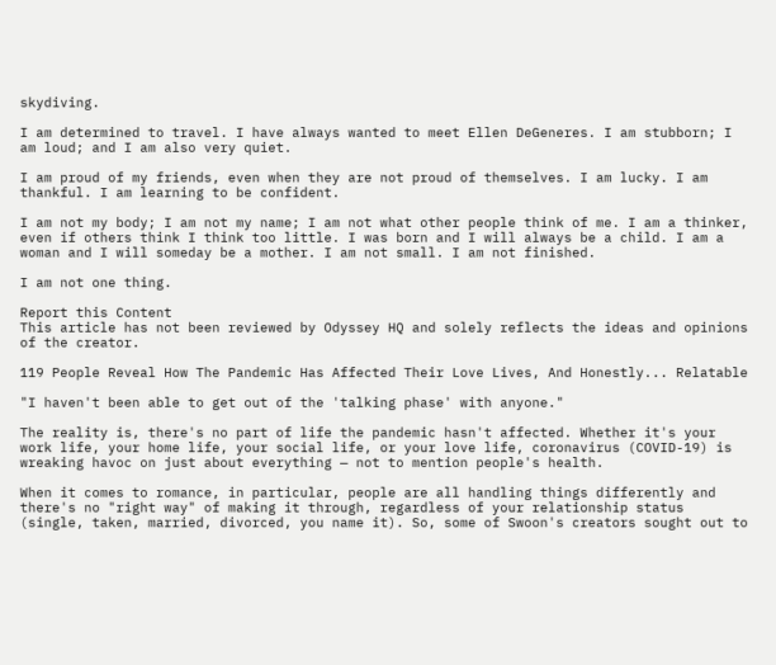skydiving.

I am determined to travel. I have always wanted to meet Ellen DeGeneres. I am stubborn; I am loud; and I am also very quiet.

I am proud of my friends, even when they are not proud of themselves. I am lucky. I am thankful. I am learning to be confident.

I am not my body; I am not my name; I am not what other people think of me. I am a thinker, even if others think I think too little. I was born and I will always be a child. I am a woman and I will someday be a mother. I am not small. I am not finished.

I am not one thing.

Report this Content
This article has not been reviewed by Odyssey HQ and solely reflects the ideas and opinions of the creator.

119 People Reveal How The Pandemic Has Affected Their Love Lives, And Honestly... Relatable

"I haven't been able to get out of the 'talking phase' with anyone."

The reality is, there's no part of life the pandemic hasn't affected. Whether it's your work life, your home life, your social life, or your love life, coronavirus (COVID-19) is wreaking havoc on just about everything — not to mention people's health.

When it comes to romance, in particular, people are all handling things differently and there's no "right way" of making it through, regardless of your relationship status (single, taken, married, divorced, you name it). So, some of Swoon's creators sought out to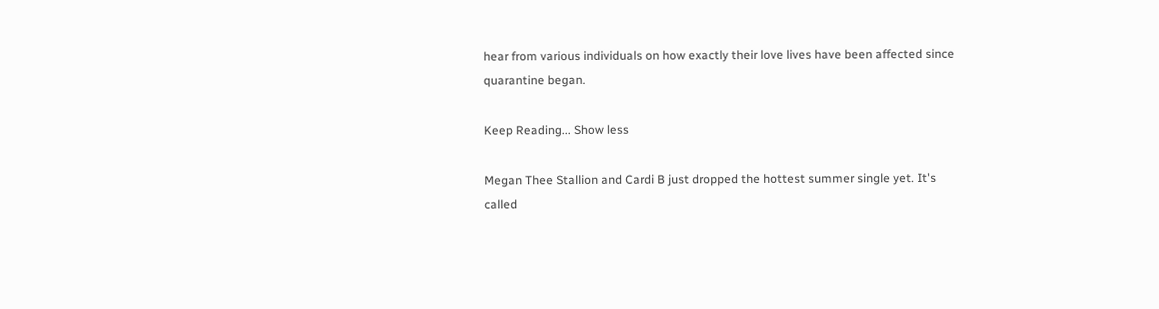hear from various individuals on how exactly their love lives have been affected since quarantine began.

Keep Reading... Show less

Megan Thee Stallion and Cardi B just dropped the hottest summer single yet. It's called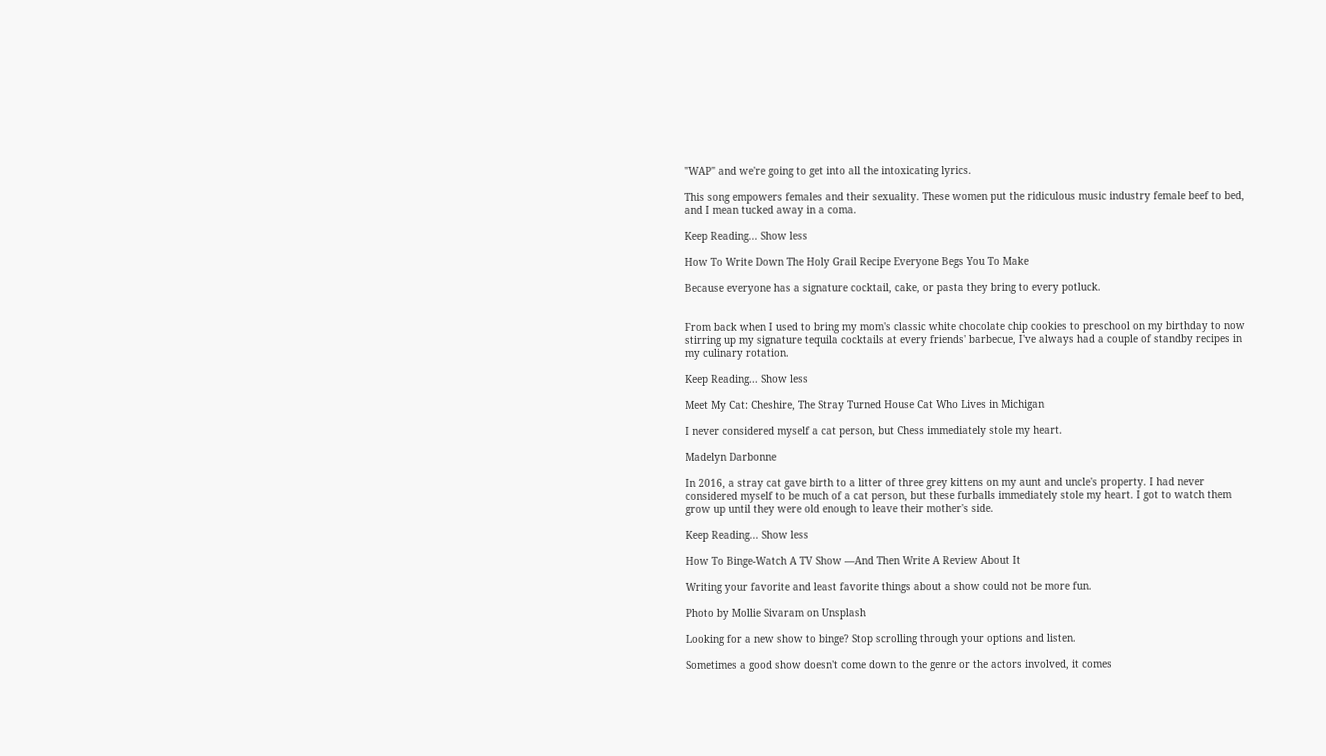"WAP" and we're going to get into all the intoxicating lyrics.

This song empowers females and their sexuality. These women put the ridiculous music industry female beef to bed, and I mean tucked away in a coma.

Keep Reading... Show less

How To Write Down The Holy Grail Recipe Everyone Begs You To Make

Because everyone has a signature cocktail, cake, or pasta they bring to every potluck.


From back when I used to bring my mom's classic white chocolate chip cookies to preschool on my birthday to now stirring up my signature tequila cocktails at every friends' barbecue, I've always had a couple of standby recipes in my culinary rotation.

Keep Reading... Show less

Meet My Cat: Cheshire, The Stray Turned House Cat Who Lives in Michigan

I never considered myself a cat person, but Chess immediately stole my heart.

Madelyn Darbonne

In 2016, a stray cat gave birth to a litter of three grey kittens on my aunt and uncle's property. I had never considered myself to be much of a cat person, but these furballs immediately stole my heart. I got to watch them grow up until they were old enough to leave their mother's side.

Keep Reading... Show less

How To Binge-Watch A TV Show —And Then Write A Review About It

Writing your favorite and least favorite things about a show could not be more fun.

Photo by Mollie Sivaram on Unsplash

Looking for a new show to binge? Stop scrolling through your options and listen.

Sometimes a good show doesn't come down to the genre or the actors involved, it comes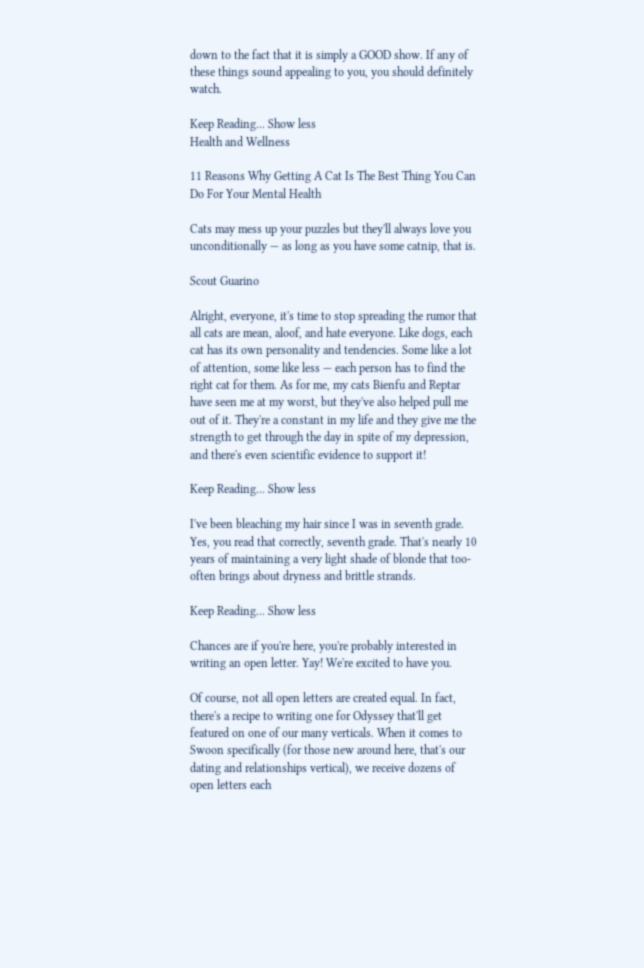down to the fact that it is simply a GOOD show. If any of these things sound appealing to you, you should definitely watch.

Keep Reading... Show less
Health and Wellness

11 Reasons Why Getting A Cat Is The Best Thing You Can Do For Your Mental Health

Cats may mess up your puzzles but they'll always love you unconditionally — as long as you have some catnip, that is.

Scout Guarino

Alright, everyone, it's time to stop spreading the rumor that all cats are mean, aloof, and hate everyone. Like dogs, each cat has its own personality and tendencies. Some like a lot of attention, some like less — each person has to find the right cat for them. As for me, my cats Bienfu and Reptar have seen me at my worst, but they've also helped pull me out of it. They're a constant in my life and they give me the strength to get through the day in spite of my depression, and there's even scientific evidence to support it!

Keep Reading... Show less

I've been bleaching my hair since I was in seventh grade. Yes, you read that correctly, seventh grade. That's nearly 10 years of maintaining a very light shade of blonde that too-often brings about dryness and brittle strands.

Keep Reading... Show less

Chances are if you're here, you're probably interested in writing an open letter. Yay! We're excited to have you.

Of course, not all open letters are created equal. In fact, there's a recipe to writing one for Odyssey that'll get featured on one of our many verticals. When it comes to Swoon specifically (for those new around here, that's our dating and relationships vertical), we receive dozens of open letters each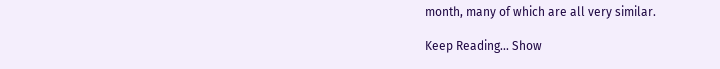month, many of which are all very similar.

Keep Reading... Show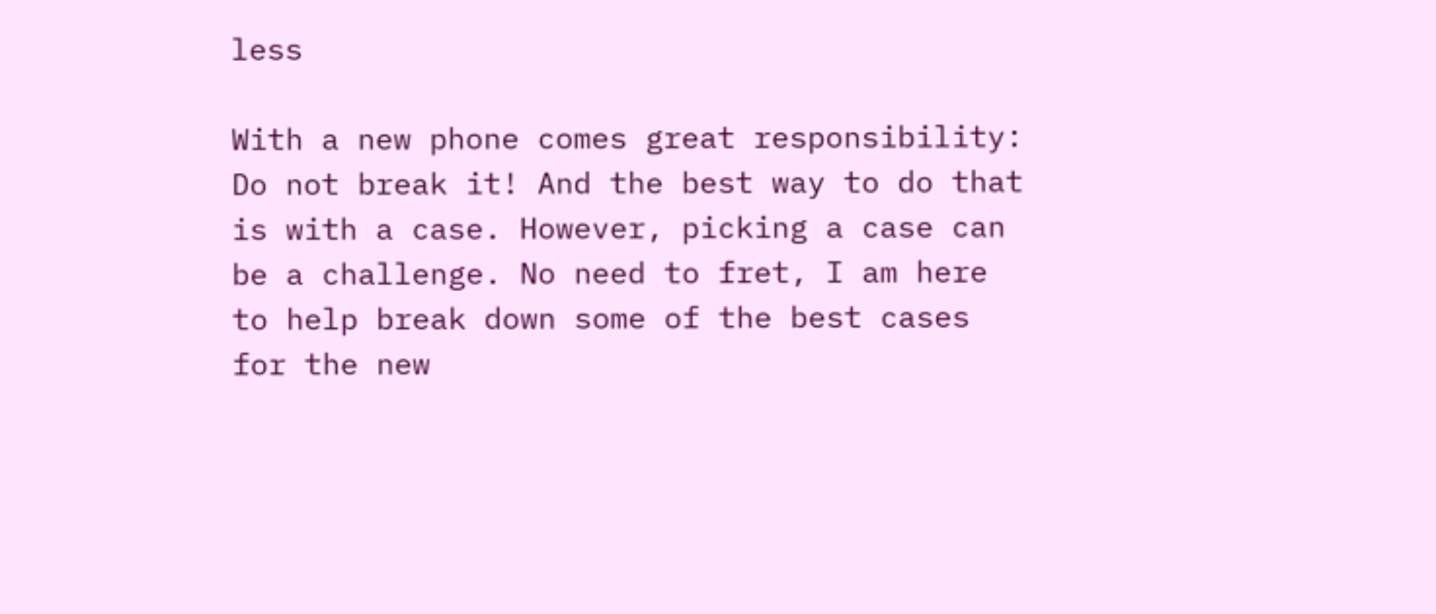less

With a new phone comes great responsibility: Do not break it! And the best way to do that is with a case. However, picking a case can be a challenge. No need to fret, I am here to help break down some of the best cases for the new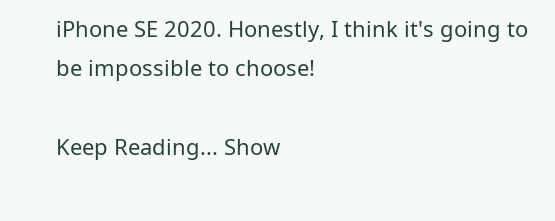iPhone SE 2020. Honestly, I think it's going to be impossible to choose!

Keep Reading... Show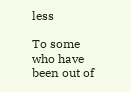less

To some who have been out of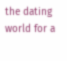the dating world for a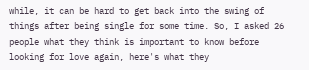while, it can be hard to get back into the swing of things after being single for some time. So, I asked 26 people what they think is important to know before looking for love again, here's what they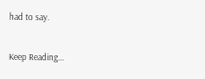had to say.

Keep Reading...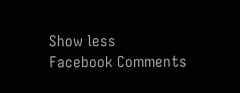Show less
Facebook Comments